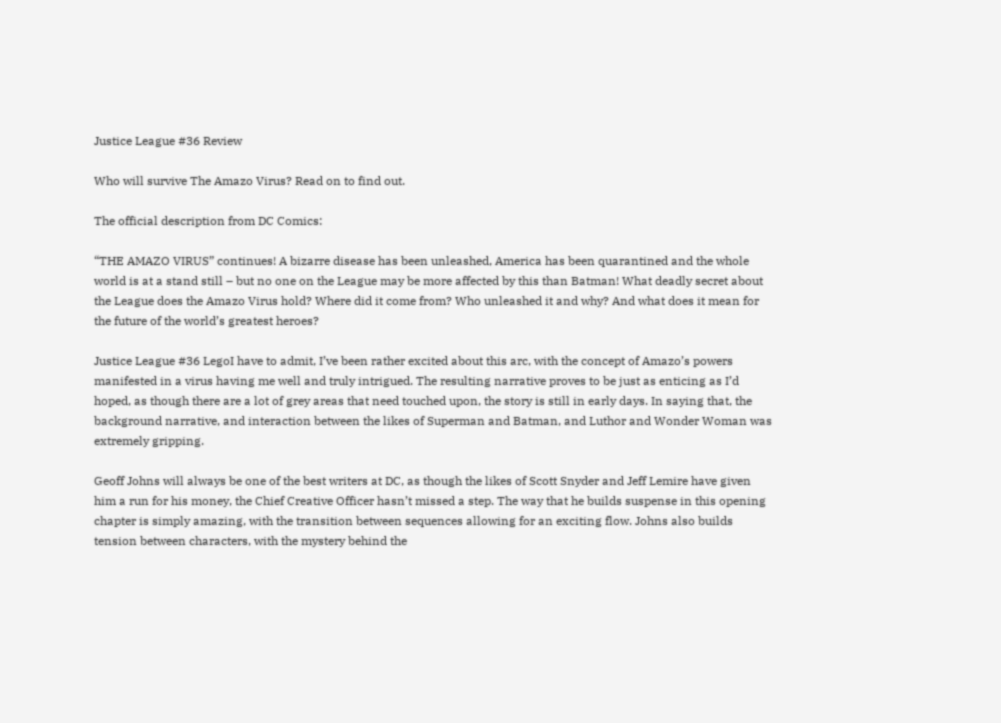Justice League #36 Review

Who will survive The Amazo Virus? Read on to find out.

The official description from DC Comics:

“THE AMAZO VIRUS” continues! A bizarre disease has been unleashed, America has been quarantined and the whole world is at a stand still – but no one on the League may be more affected by this than Batman! What deadly secret about the League does the Amazo Virus hold? Where did it come from? Who unleashed it and why? And what does it mean for the future of the world’s greatest heroes?

Justice League #36 LegoI have to admit, I’ve been rather excited about this arc, with the concept of Amazo’s powers manifested in a virus having me well and truly intrigued. The resulting narrative proves to be just as enticing as I’d hoped, as though there are a lot of grey areas that need touched upon, the story is still in early days. In saying that, the background narrative, and interaction between the likes of Superman and Batman, and Luthor and Wonder Woman was extremely gripping.

Geoff Johns will always be one of the best writers at DC, as though the likes of Scott Snyder and Jeff Lemire have given him a run for his money, the Chief Creative Officer hasn’t missed a step. The way that he builds suspense in this opening chapter is simply amazing, with the transition between sequences allowing for an exciting flow. Johns also builds tension between characters, with the mystery behind the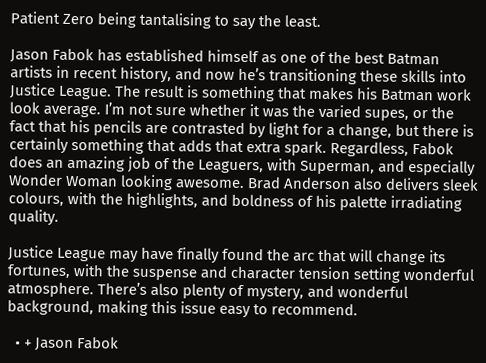Patient Zero being tantalising to say the least.

Jason Fabok has established himself as one of the best Batman artists in recent history, and now he’s transitioning these skills into Justice League. The result is something that makes his Batman work look average. I’m not sure whether it was the varied supes, or the fact that his pencils are contrasted by light for a change, but there is certainly something that adds that extra spark. Regardless, Fabok does an amazing job of the Leaguers, with Superman, and especially Wonder Woman looking awesome. Brad Anderson also delivers sleek colours, with the highlights, and boldness of his palette irradiating quality.

Justice League may have finally found the arc that will change its fortunes, with the suspense and character tension setting wonderful atmosphere. There’s also plenty of mystery, and wonderful background, making this issue easy to recommend.

  • + Jason Fabok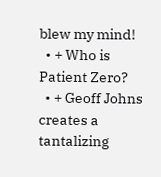blew my mind!
  • + Who is Patient Zero?
  • + Geoff Johns creates a tantalizing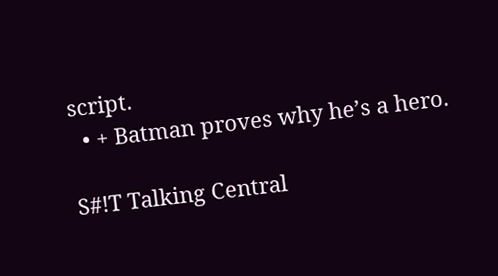script.
  • + Batman proves why he’s a hero.

S#!T Talking Central